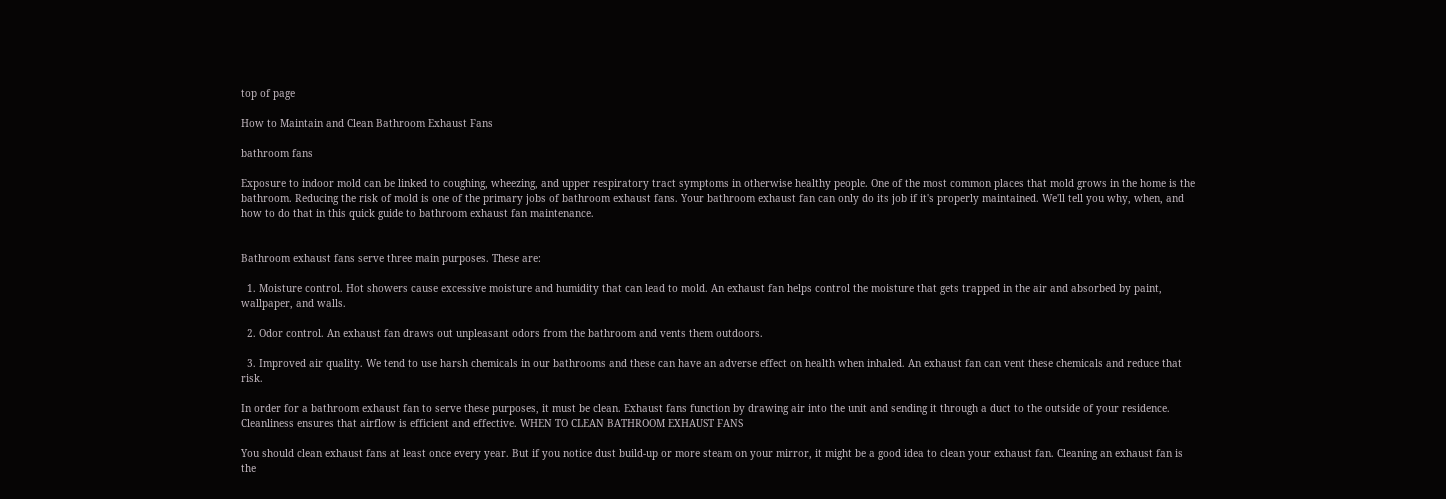top of page

How to Maintain and Clean Bathroom Exhaust Fans

bathroom fans

Exposure to indoor mold can be linked to coughing, wheezing, and upper respiratory tract symptoms in otherwise healthy people. One of the most common places that mold grows in the home is the bathroom. Reducing the risk of mold is one of the primary jobs of bathroom exhaust fans. Your bathroom exhaust fan can only do its job if it's properly maintained. We'll tell you why, when, and how to do that in this quick guide to bathroom exhaust fan maintenance.


Bathroom exhaust fans serve three main purposes. These are:

  1. Moisture control. Hot showers cause excessive moisture and humidity that can lead to mold. An exhaust fan helps control the moisture that gets trapped in the air and absorbed by paint, wallpaper, and walls.

  2. Odor control. An exhaust fan draws out unpleasant odors from the bathroom and vents them outdoors.

  3. Improved air quality. We tend to use harsh chemicals in our bathrooms and these can have an adverse effect on health when inhaled. An exhaust fan can vent these chemicals and reduce that risk.

In order for a bathroom exhaust fan to serve these purposes, it must be clean. Exhaust fans function by drawing air into the unit and sending it through a duct to the outside of your residence. Cleanliness ensures that airflow is efficient and effective. WHEN TO CLEAN BATHROOM EXHAUST FANS

You should clean exhaust fans at least once every year. But if you notice dust build-up or more steam on your mirror, it might be a good idea to clean your exhaust fan. Cleaning an exhaust fan is the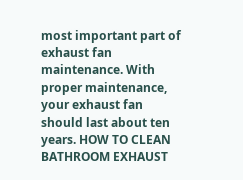most important part of exhaust fan maintenance. With proper maintenance, your exhaust fan should last about ten years. HOW TO CLEAN BATHROOM EXHAUST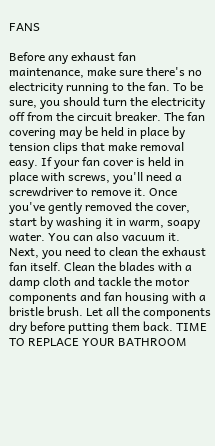FANS

Before any exhaust fan maintenance, make sure there's no electricity running to the fan. To be sure, you should turn the electricity off from the circuit breaker. The fan covering may be held in place by tension clips that make removal easy. If your fan cover is held in place with screws, you'll need a screwdriver to remove it. Once you've gently removed the cover, start by washing it in warm, soapy water. You can also vacuum it. Next, you need to clean the exhaust fan itself. Clean the blades with a damp cloth and tackle the motor components and fan housing with a bristle brush. Let all the components dry before putting them back. TIME TO REPLACE YOUR BATHROOM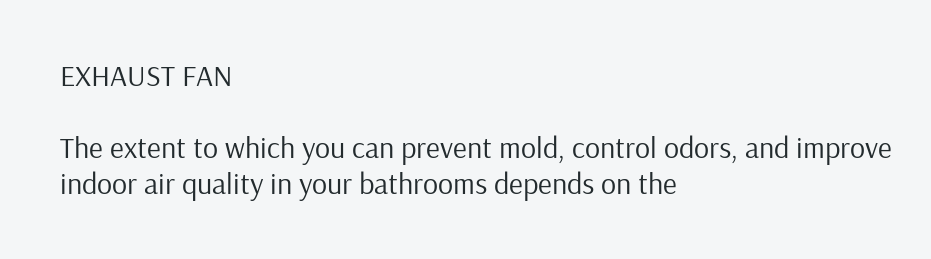EXHAUST FAN

The extent to which you can prevent mold, control odors, and improve indoor air quality in your bathrooms depends on the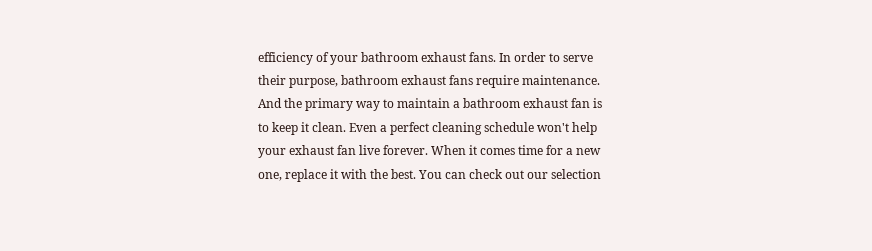efficiency of your bathroom exhaust fans. In order to serve their purpose, bathroom exhaust fans require maintenance. And the primary way to maintain a bathroom exhaust fan is to keep it clean. Even a perfect cleaning schedule won't help your exhaust fan live forever. When it comes time for a new one, replace it with the best. You can check out our selection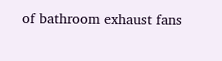of bathroom exhaust fans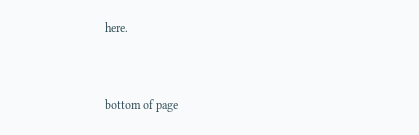here.


bottom of page